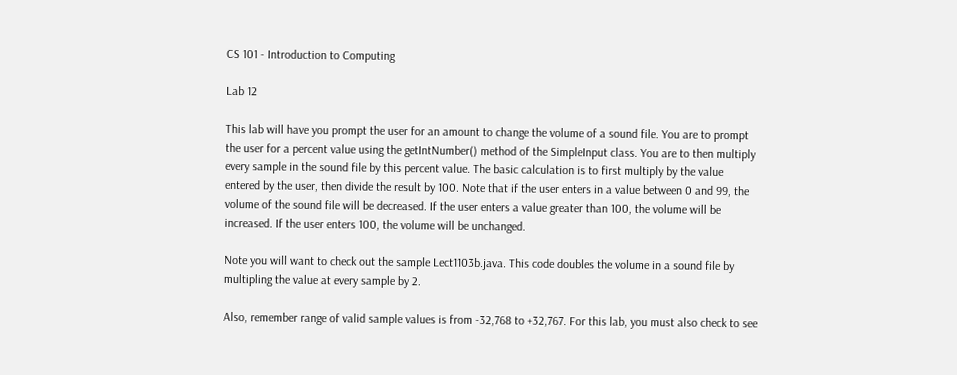CS 101 - Introduction to Computing

Lab 12

This lab will have you prompt the user for an amount to change the volume of a sound file. You are to prompt the user for a percent value using the getIntNumber() method of the SimpleInput class. You are to then multiply every sample in the sound file by this percent value. The basic calculation is to first multiply by the value entered by the user, then divide the result by 100. Note that if the user enters in a value between 0 and 99, the volume of the sound file will be decreased. If the user enters a value greater than 100, the volume will be increased. If the user enters 100, the volume will be unchanged.

Note you will want to check out the sample Lect1103b.java. This code doubles the volume in a sound file by multipling the value at every sample by 2.

Also, remember range of valid sample values is from -32,768 to +32,767. For this lab, you must also check to see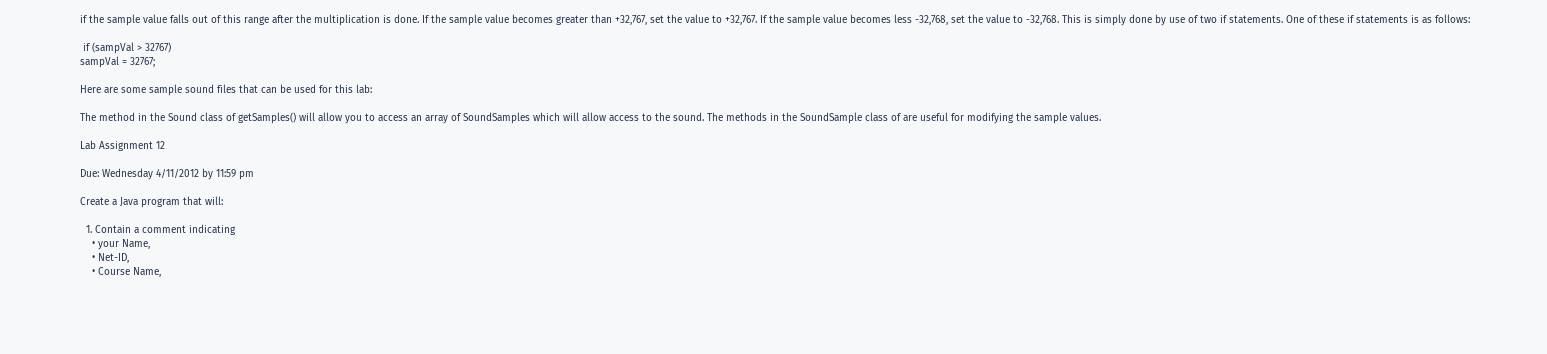if the sample value falls out of this range after the multiplication is done. If the sample value becomes greater than +32,767, set the value to +32,767. If the sample value becomes less -32,768, set the value to -32,768. This is simply done by use of two if statements. One of these if statements is as follows:

 if (sampVal > 32767)
sampVal = 32767;

Here are some sample sound files that can be used for this lab:

The method in the Sound class of getSamples() will allow you to access an array of SoundSamples which will allow access to the sound. The methods in the SoundSample class of are useful for modifying the sample values.

Lab Assignment 12

Due: Wednesday 4/11/2012 by 11:59 pm

Create a Java program that will:

  1. Contain a comment indicating
    • your Name,
    • Net-ID,
    • Course Name,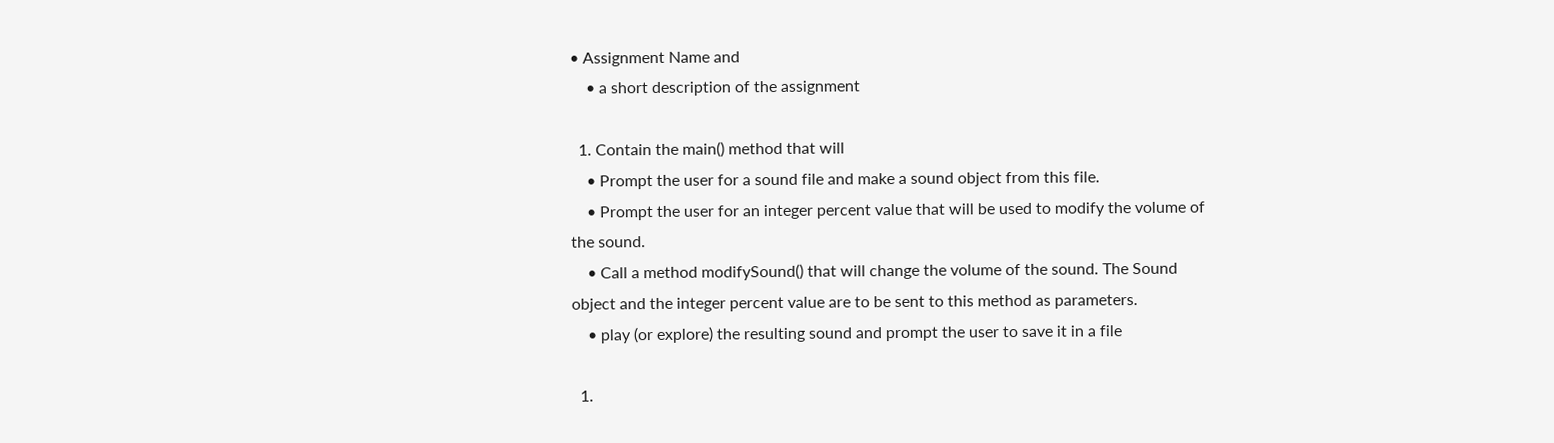• Assignment Name and
    • a short description of the assignment

  1. Contain the main() method that will
    • Prompt the user for a sound file and make a sound object from this file.
    • Prompt the user for an integer percent value that will be used to modify the volume of the sound.
    • Call a method modifySound() that will change the volume of the sound. The Sound object and the integer percent value are to be sent to this method as parameters.
    • play (or explore) the resulting sound and prompt the user to save it in a file

  1.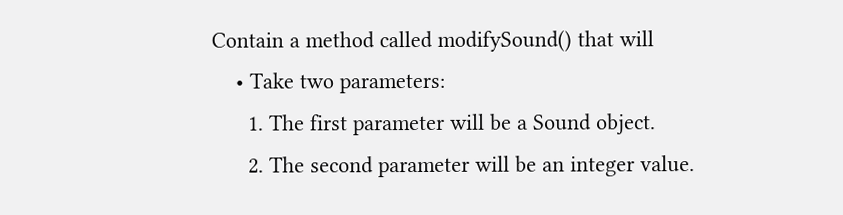Contain a method called modifySound() that will
    • Take two parameters:
      1. The first parameter will be a Sound object.
      2. The second parameter will be an integer value.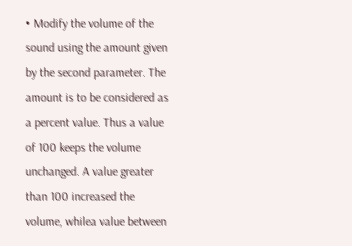• Modify the volume of the sound using the amount given by the second parameter. The amount is to be considered as a percent value. Thus a value of 100 keeps the volume unchanged. A value greater than 100 increased the volume, whilea value between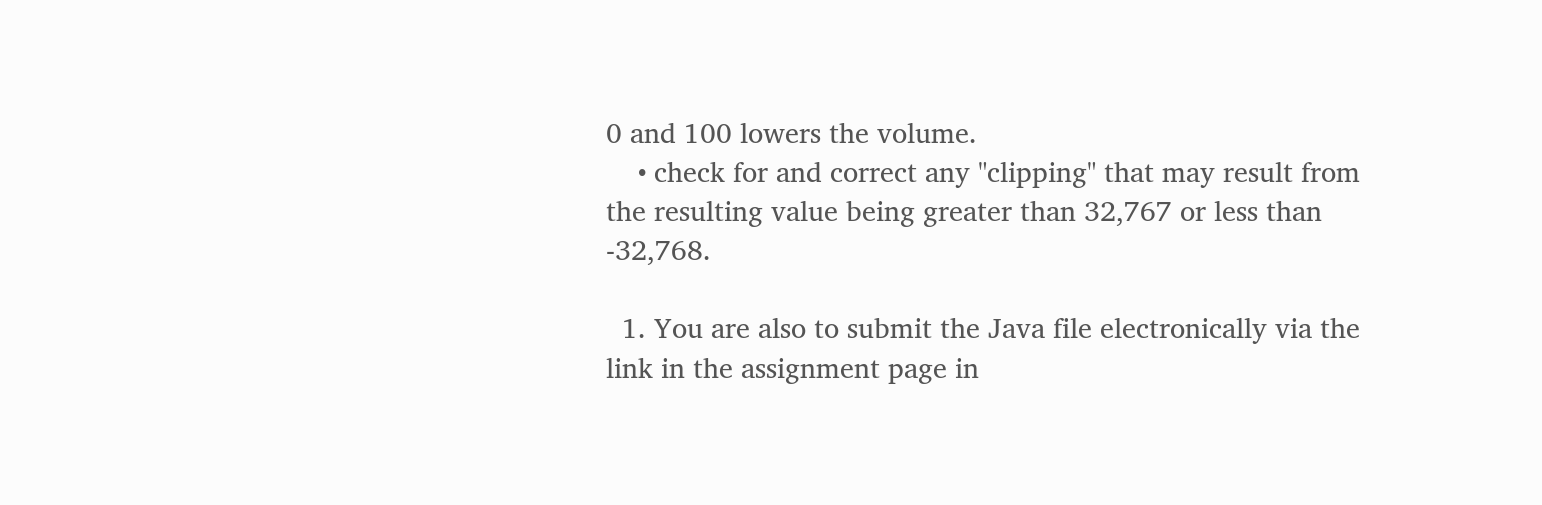0 and 100 lowers the volume.
    • check for and correct any "clipping" that may result from the resulting value being greater than 32,767 or less than -32,768.

  1. You are also to submit the Java file electronically via the link in the assignment page in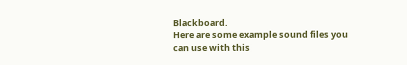Blackboard.
Here are some example sound files you can use with this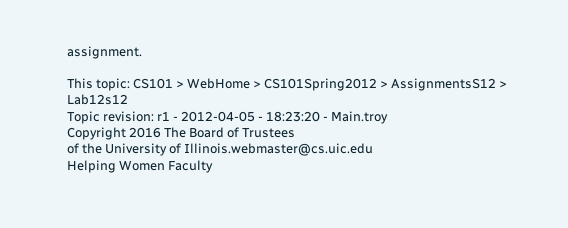assignment.

This topic: CS101 > WebHome > CS101Spring2012 > AssignmentsS12 > Lab12s12
Topic revision: r1 - 2012-04-05 - 18:23:20 - Main.troy
Copyright 2016 The Board of Trustees
of the University of Illinois.webmaster@cs.uic.edu
Helping Women Faculty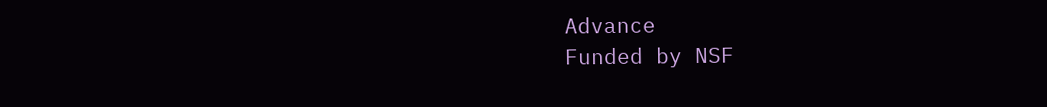Advance
Funded by NSF